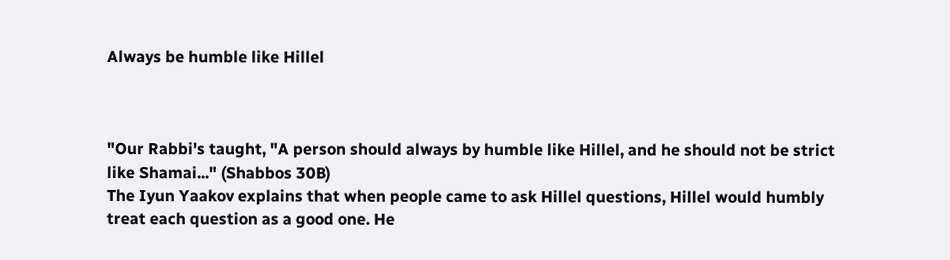Always be humble like Hillel



"Our Rabbi's taught, "A person should always by humble like Hillel, and he should not be strict like Shamai..." (Shabbos 30B)
The Iyun Yaakov explains that when people came to ask Hillel questions, Hillel would humbly treat each question as a good one. He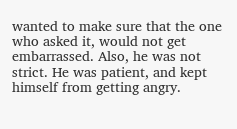wanted to make sure that the one who asked it, would not get embarrassed. Also, he was not strict. He was patient, and kept himself from getting angry.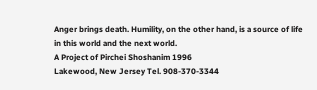Anger brings death. Humility, on the other hand, is a source of life in this world and the next world.
A Project of Pirchei Shoshanim 1996
Lakewood, New Jersey Tel. 908-370-3344